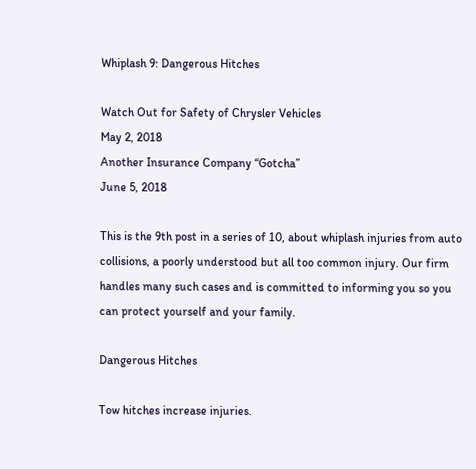Whiplash 9: Dangerous Hitches

Watch Out for Safety of Chrysler Vehicles
May 2, 2018
Another Insurance Company “Gotcha”
June 5, 2018

This is the 9th post in a series of 10, about whiplash injuries from auto collisions, a poorly understood but all too common injury. Our firm handles many such cases and is committed to informing you so you can protect yourself and your family.

Dangerous Hitches

Tow hitches increase injuries.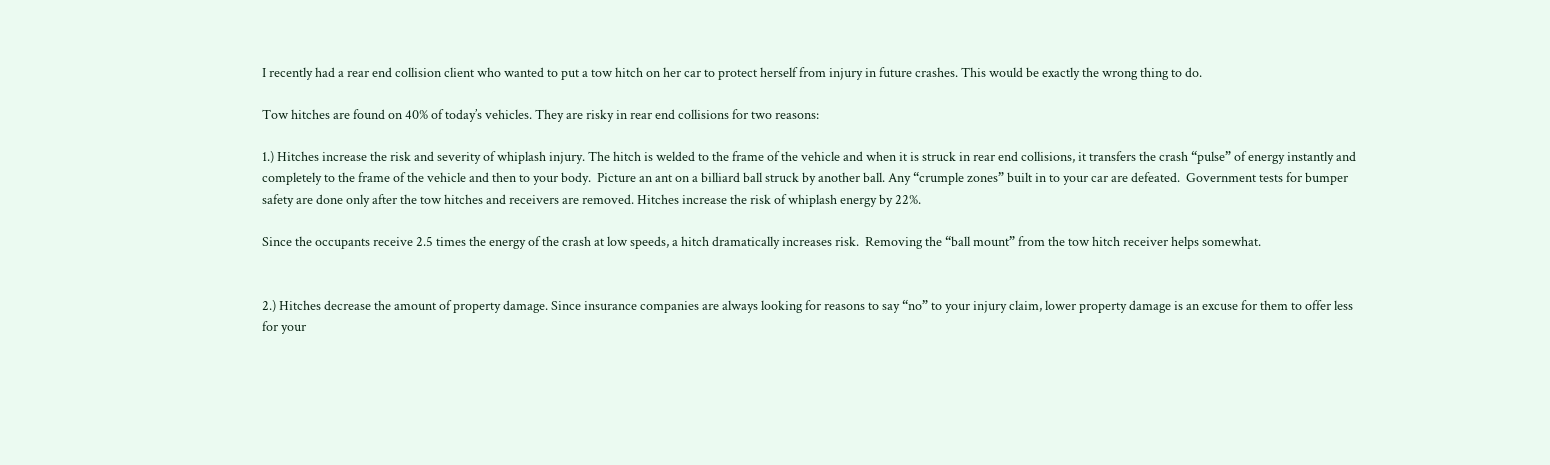I recently had a rear end collision client who wanted to put a tow hitch on her car to protect herself from injury in future crashes. This would be exactly the wrong thing to do.

Tow hitches are found on 40% of today’s vehicles. They are risky in rear end collisions for two reasons:

1.) Hitches increase the risk and severity of whiplash injury. The hitch is welded to the frame of the vehicle and when it is struck in rear end collisions, it transfers the crash “pulse” of energy instantly and completely to the frame of the vehicle and then to your body.  Picture an ant on a billiard ball struck by another ball. Any “crumple zones” built in to your car are defeated.  Government tests for bumper safety are done only after the tow hitches and receivers are removed. Hitches increase the risk of whiplash energy by 22%.

Since the occupants receive 2.5 times the energy of the crash at low speeds, a hitch dramatically increases risk.  Removing the “ball mount” from the tow hitch receiver helps somewhat.


2.) Hitches decrease the amount of property damage. Since insurance companies are always looking for reasons to say “no” to your injury claim, lower property damage is an excuse for them to offer less for your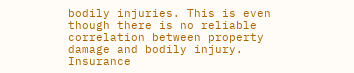bodily injuries. This is even though there is no reliable correlation between property damage and bodily injury. Insurance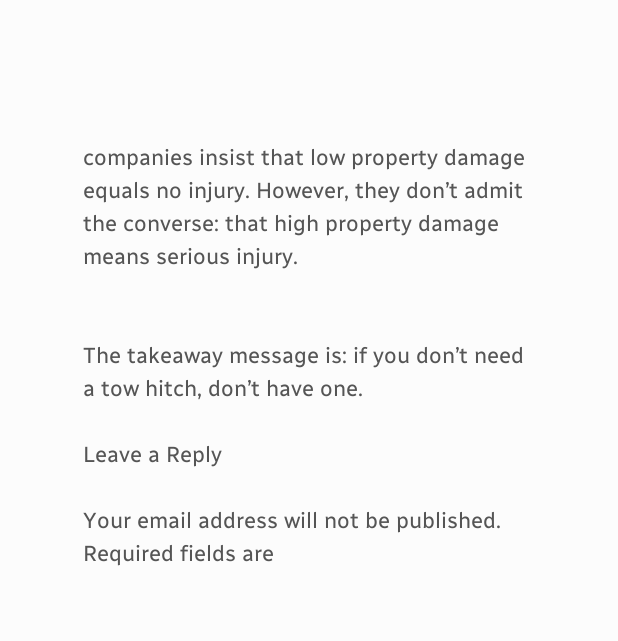companies insist that low property damage equals no injury. However, they don’t admit the converse: that high property damage means serious injury.


The takeaway message is: if you don’t need a tow hitch, don’t have one.

Leave a Reply

Your email address will not be published. Required fields are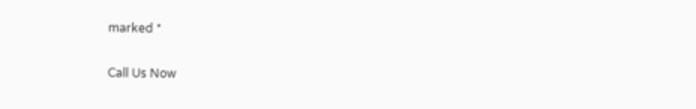marked *

Call Us Now